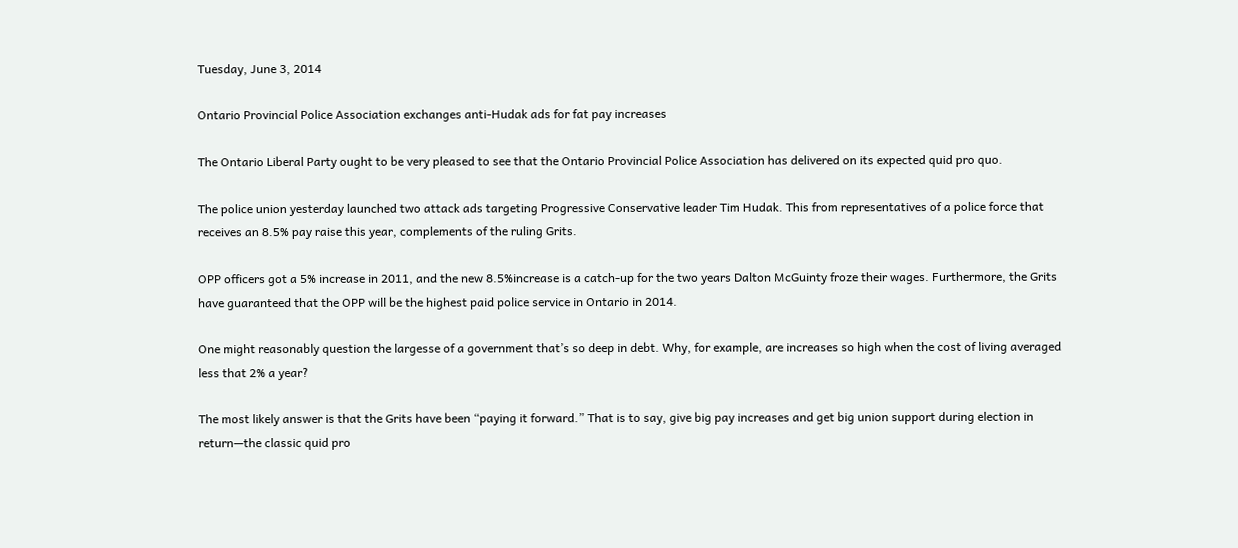Tuesday, June 3, 2014

Ontario Provincial Police Association exchanges anti-Hudak ads for fat pay increases

The Ontario Liberal Party ought to be very pleased to see that the Ontario Provincial Police Association has delivered on its expected quid pro quo.

The police union yesterday launched two attack ads targeting Progressive Conservative leader Tim Hudak. This from representatives of a police force that receives an 8.5% pay raise this year, complements of the ruling Grits.

OPP officers got a 5% increase in 2011, and the new 8.5%increase is a catch-up for the two years Dalton McGuinty froze their wages. Furthermore, the Grits have guaranteed that the OPP will be the highest paid police service in Ontario in 2014.

One might reasonably question the largesse of a government that’s so deep in debt. Why, for example, are increases so high when the cost of living averaged less that 2% a year?

The most likely answer is that the Grits have been “paying it forward.” That is to say, give big pay increases and get big union support during election in return—the classic quid pro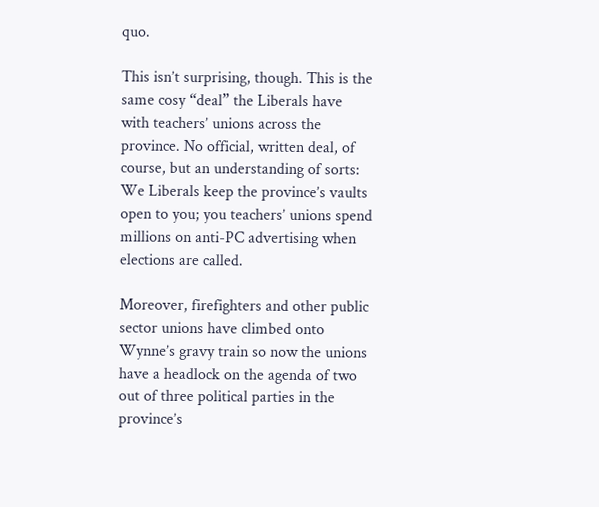quo.

This isn’t surprising, though. This is the same cosy “deal” the Liberals have with teachers’ unions across the province. No official, written deal, of course, but an understanding of sorts: We Liberals keep the province’s vaults open to you; you teachers’ unions spend millions on anti-PC advertising when elections are called.

Moreover, firefighters and other public sector unions have climbed onto Wynne’s gravy train so now the unions have a headlock on the agenda of two out of three political parties in the province’s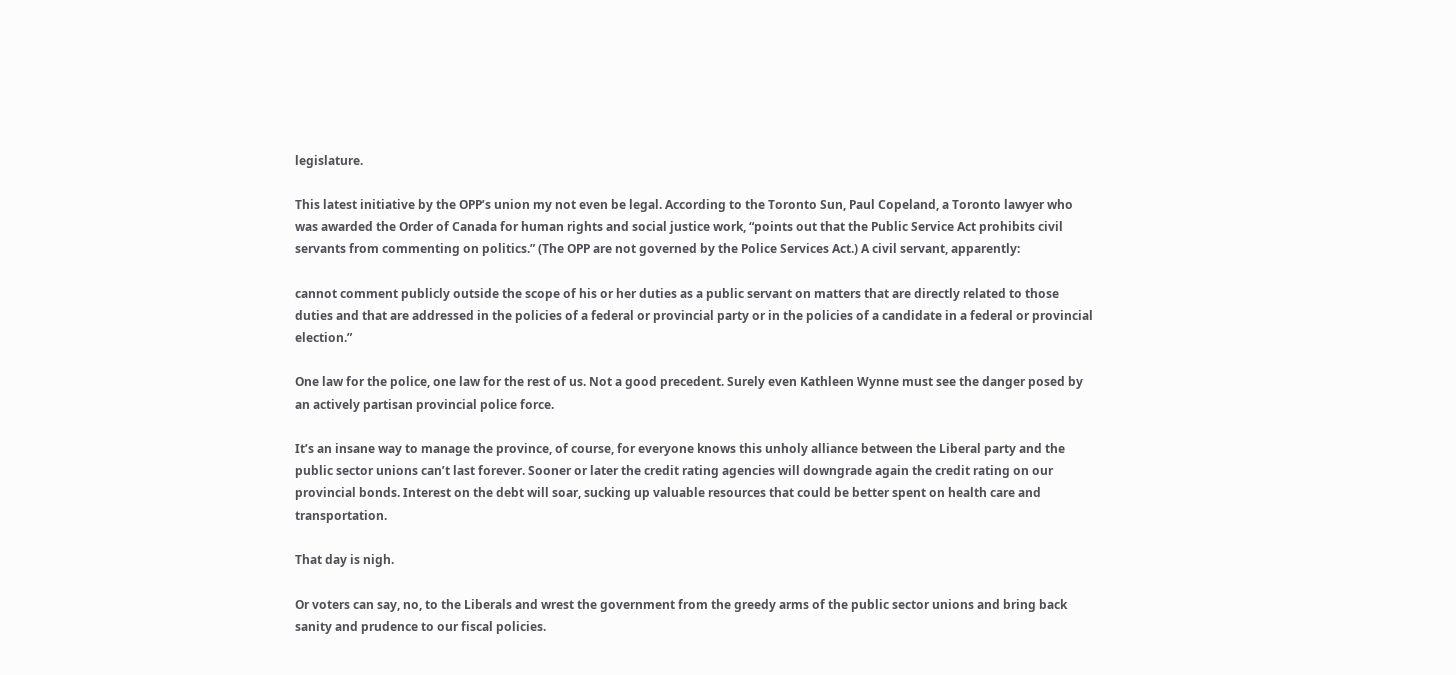legislature.

This latest initiative by the OPP’s union my not even be legal. According to the Toronto Sun, Paul Copeland, a Toronto lawyer who was awarded the Order of Canada for human rights and social justice work, “points out that the Public Service Act prohibits civil servants from commenting on politics.” (The OPP are not governed by the Police Services Act.) A civil servant, apparently:

cannot comment publicly outside the scope of his or her duties as a public servant on matters that are directly related to those duties and that are addressed in the policies of a federal or provincial party or in the policies of a candidate in a federal or provincial election.”

One law for the police, one law for the rest of us. Not a good precedent. Surely even Kathleen Wynne must see the danger posed by an actively partisan provincial police force.

It’s an insane way to manage the province, of course, for everyone knows this unholy alliance between the Liberal party and the public sector unions can’t last forever. Sooner or later the credit rating agencies will downgrade again the credit rating on our provincial bonds. Interest on the debt will soar, sucking up valuable resources that could be better spent on health care and transportation.

That day is nigh.

Or voters can say, no, to the Liberals and wrest the government from the greedy arms of the public sector unions and bring back sanity and prudence to our fiscal policies.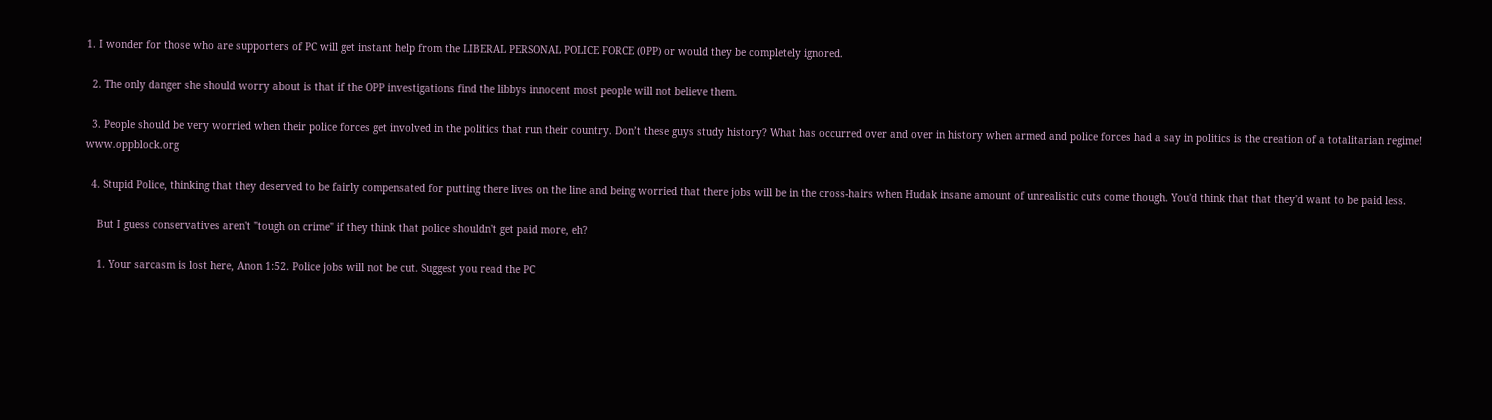1. I wonder for those who are supporters of PC will get instant help from the LIBERAL PERSONAL POLICE FORCE (0PP) or would they be completely ignored.

  2. The only danger she should worry about is that if the OPP investigations find the libbys innocent most people will not believe them.

  3. People should be very worried when their police forces get involved in the politics that run their country. Don’t these guys study history? What has occurred over and over in history when armed and police forces had a say in politics is the creation of a totalitarian regime! www.oppblock.org

  4. Stupid Police, thinking that they deserved to be fairly compensated for putting there lives on the line and being worried that there jobs will be in the cross-hairs when Hudak insane amount of unrealistic cuts come though. You'd think that that they'd want to be paid less.

    But I guess conservatives aren't "tough on crime" if they think that police shouldn't get paid more, eh?

    1. Your sarcasm is lost here, Anon 1:52. Police jobs will not be cut. Suggest you read the PC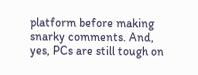platform before making snarky comments. And, yes, PCs are still tough on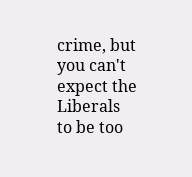crime, but you can't expect the Liberals to be too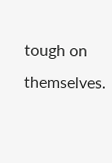tough on themselves.